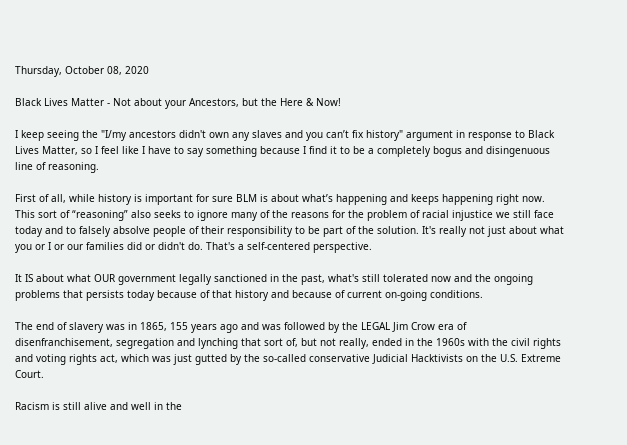Thursday, October 08, 2020

Black Lives Matter - Not about your Ancestors, but the Here & Now!

I keep seeing the "I/my ancestors didn't own any slaves and you can’t fix history" argument in response to Black Lives Matter, so I feel like I have to say something because I find it to be a completely bogus and disingenuous line of reasoning.

First of all, while history is important for sure BLM is about what’s happening and keeps happening right now. This sort of “reasoning” also seeks to ignore many of the reasons for the problem of racial injustice we still face today and to falsely absolve people of their responsibility to be part of the solution. It's really not just about what you or I or our families did or didn't do. That's a self-centered perspective.

It IS about what OUR government legally sanctioned in the past, what's still tolerated now and the ongoing problems that persists today because of that history and because of current on-going conditions.

The end of slavery was in 1865, 155 years ago and was followed by the LEGAL Jim Crow era of disenfranchisement, segregation and lynching that sort of, but not really, ended in the 1960s with the civil rights and voting rights act, which was just gutted by the so-called conservative Judicial Hacktivists on the U.S. Extreme Court.

Racism is still alive and well in the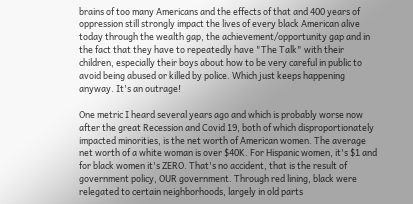brains of too many Americans and the effects of that and 400 years of oppression still strongly impact the lives of every black American alive today through the wealth gap, the achievement/opportunity gap and in the fact that they have to repeatedly have "The Talk" with their children, especially their boys about how to be very careful in public to avoid being abused or killed by police. Which just keeps happening anyway. It's an outrage!

One metric I heard several years ago and which is probably worse now after the great Recession and Covid 19, both of which disproportionately impacted minorities, is the net worth of American women. The average net worth of a white woman is over $40K. For Hispanic women, it's $1 and for black women it's ZERO. That's no accident, that is the result of government policy, OUR government. Through red lining, black were relegated to certain neighborhoods, largely in old parts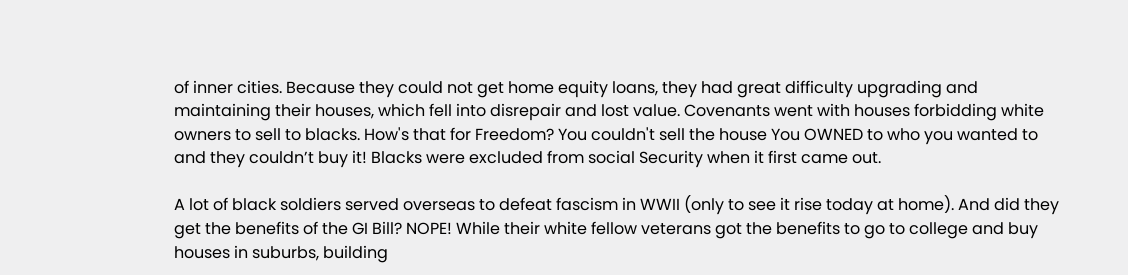of inner cities. Because they could not get home equity loans, they had great difficulty upgrading and maintaining their houses, which fell into disrepair and lost value. Covenants went with houses forbidding white owners to sell to blacks. How's that for Freedom? You couldn't sell the house You OWNED to who you wanted to and they couldn’t buy it! Blacks were excluded from social Security when it first came out.

A lot of black soldiers served overseas to defeat fascism in WWII (only to see it rise today at home). And did they get the benefits of the GI Bill? NOPE! While their white fellow veterans got the benefits to go to college and buy houses in suburbs, building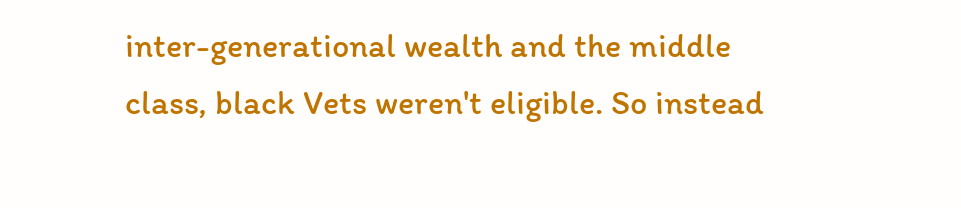inter-generational wealth and the middle class, black Vets weren't eligible. So instead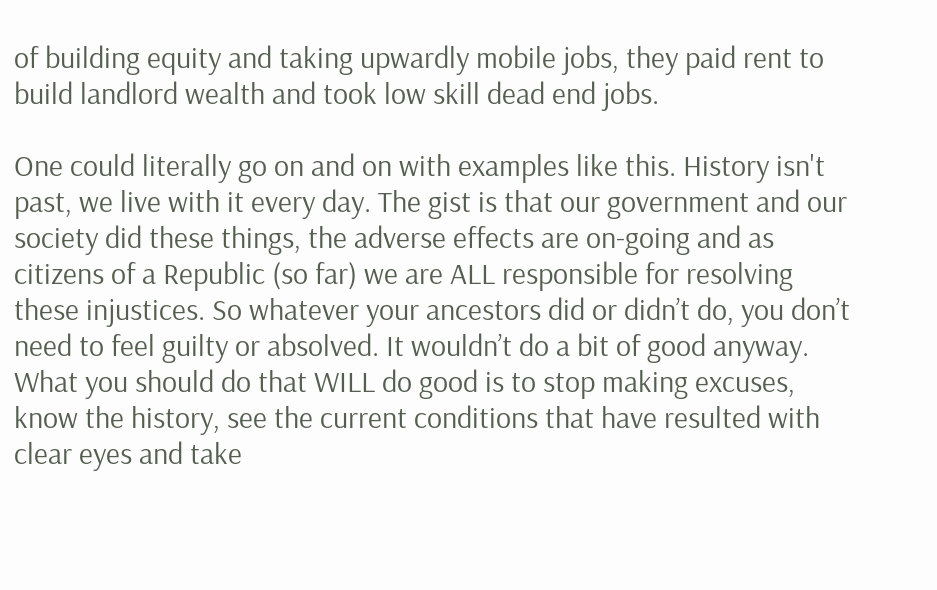of building equity and taking upwardly mobile jobs, they paid rent to build landlord wealth and took low skill dead end jobs.

One could literally go on and on with examples like this. History isn't past, we live with it every day. The gist is that our government and our society did these things, the adverse effects are on-going and as citizens of a Republic (so far) we are ALL responsible for resolving these injustices. So whatever your ancestors did or didn’t do, you don’t need to feel guilty or absolved. It wouldn’t do a bit of good anyway. What you should do that WILL do good is to stop making excuses, know the history, see the current conditions that have resulted with clear eyes and take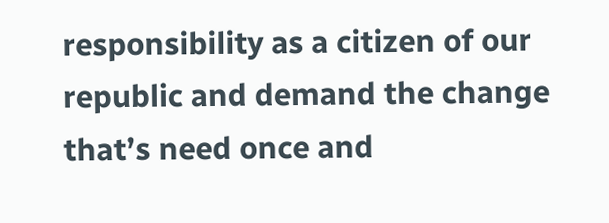responsibility as a citizen of our republic and demand the change that’s need once and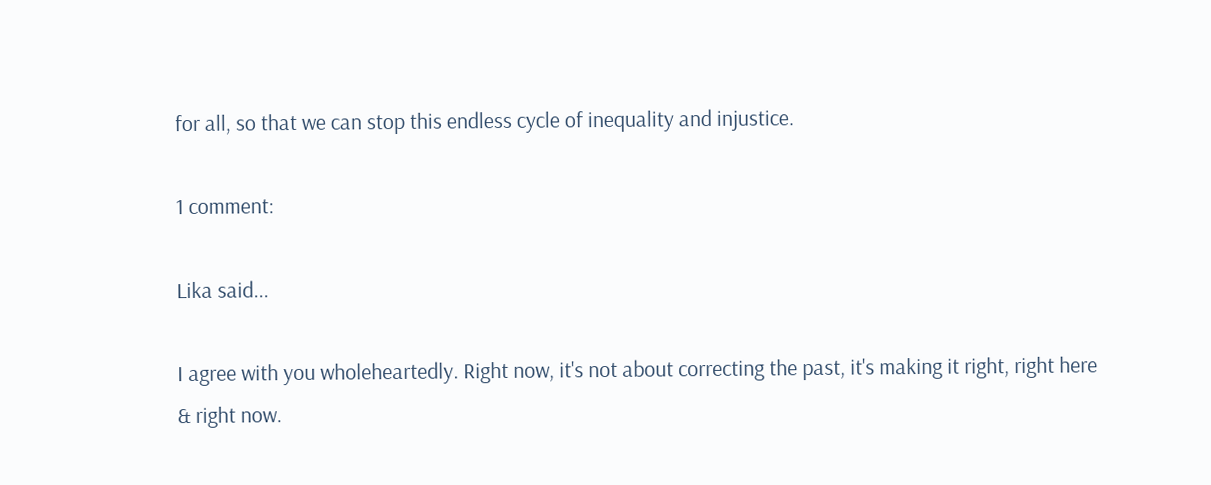for all, so that we can stop this endless cycle of inequality and injustice.

1 comment:

Lika said...

I agree with you wholeheartedly. Right now, it's not about correcting the past, it's making it right, right here & right now.